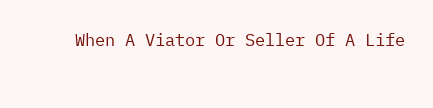When A Viator Or Seller Of A Life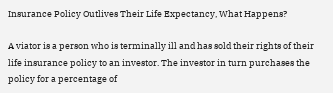Insurance Policy Outlives Their Life Expectancy, What Happens?

A viator is a person who is terminally ill and has sold their rights of their life insurance policy to an investor. The investor in turn purchases the policy for a percentage of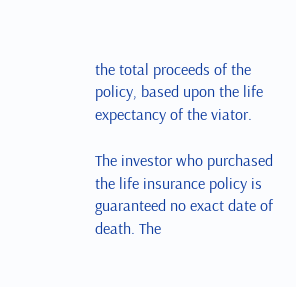the total proceeds of the policy, based upon the life expectancy of the viator.

The investor who purchased the life insurance policy is guaranteed no exact date of death. The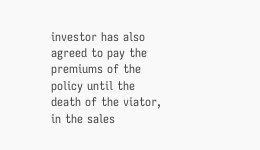investor has also agreed to pay the premiums of the policy until the death of the viator, in the sales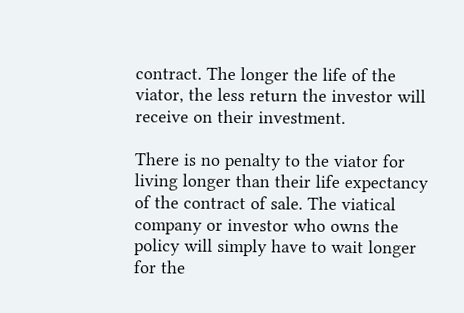contract. The longer the life of the viator, the less return the investor will receive on their investment.

There is no penalty to the viator for living longer than their life expectancy of the contract of sale. The viatical company or investor who owns the policy will simply have to wait longer for the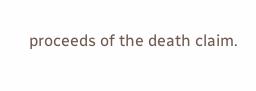proceeds of the death claim.